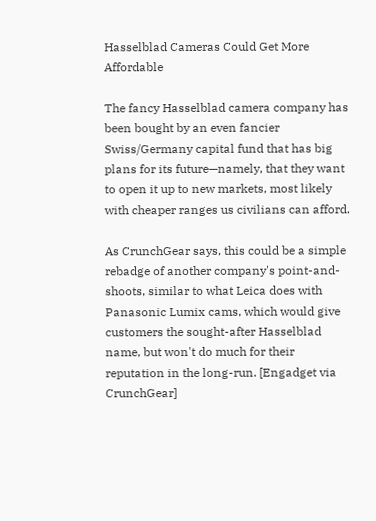Hasselblad Cameras Could Get More Affordable

The fancy Hasselblad camera company has been bought by an even fancier Swiss/Germany capital fund that has big plans for its future—namely, that they want to open it up to new markets, most likely with cheaper ranges us civilians can afford.

As CrunchGear says, this could be a simple rebadge of another company's point-and-shoots, similar to what Leica does with Panasonic Lumix cams, which would give customers the sought-after Hasselblad name, but won't do much for their reputation in the long-run. [Engadget via CrunchGear]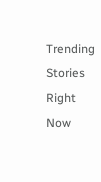Trending Stories Right Now